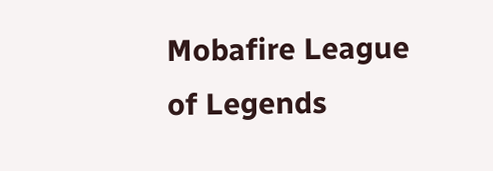Mobafire League of Legends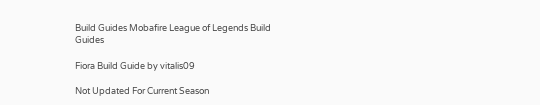Build Guides Mobafire League of Legends Build Guides

Fiora Build Guide by vitalis09

Not Updated For Current Season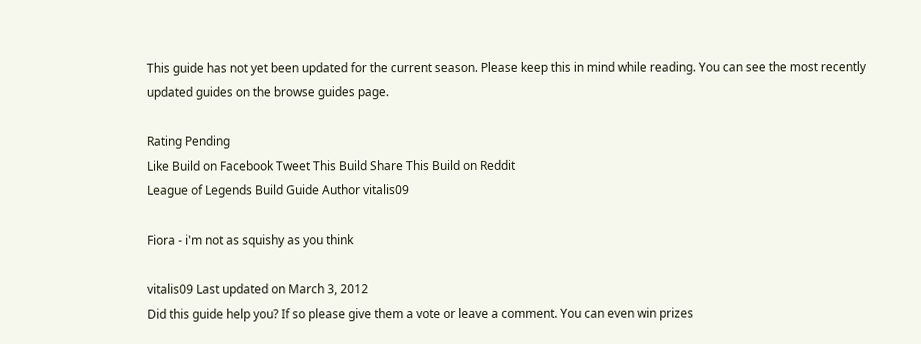This guide has not yet been updated for the current season. Please keep this in mind while reading. You can see the most recently updated guides on the browse guides page.

Rating Pending
Like Build on Facebook Tweet This Build Share This Build on Reddit
League of Legends Build Guide Author vitalis09

Fiora - i'm not as squishy as you think

vitalis09 Last updated on March 3, 2012
Did this guide help you? If so please give them a vote or leave a comment. You can even win prizes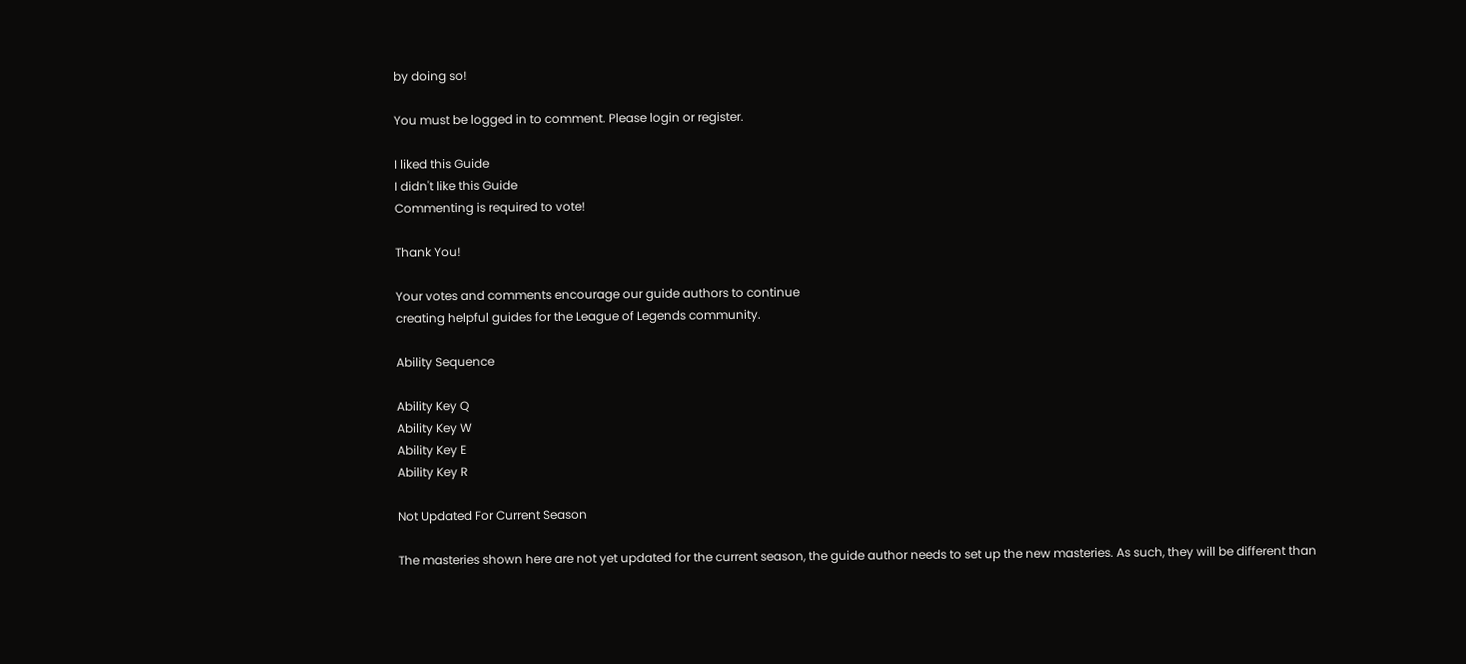by doing so!

You must be logged in to comment. Please login or register.

I liked this Guide
I didn't like this Guide
Commenting is required to vote!

Thank You!

Your votes and comments encourage our guide authors to continue
creating helpful guides for the League of Legends community.

Ability Sequence

Ability Key Q
Ability Key W
Ability Key E
Ability Key R

Not Updated For Current Season

The masteries shown here are not yet updated for the current season, the guide author needs to set up the new masteries. As such, they will be different than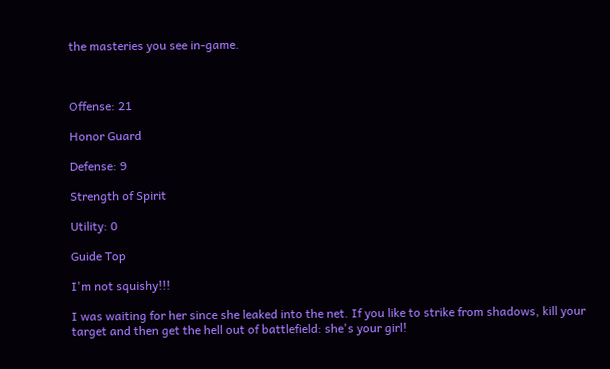the masteries you see in-game.



Offense: 21

Honor Guard

Defense: 9

Strength of Spirit

Utility: 0

Guide Top

I'm not squishy!!!

I was waiting for her since she leaked into the net. If you like to strike from shadows, kill your target and then get the hell out of battlefield: she's your girl!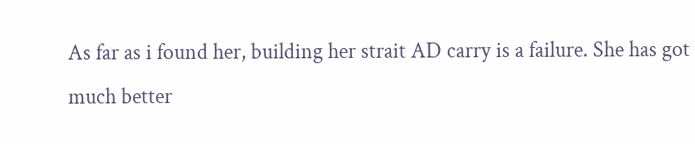As far as i found her, building her strait AD carry is a failure. She has got much better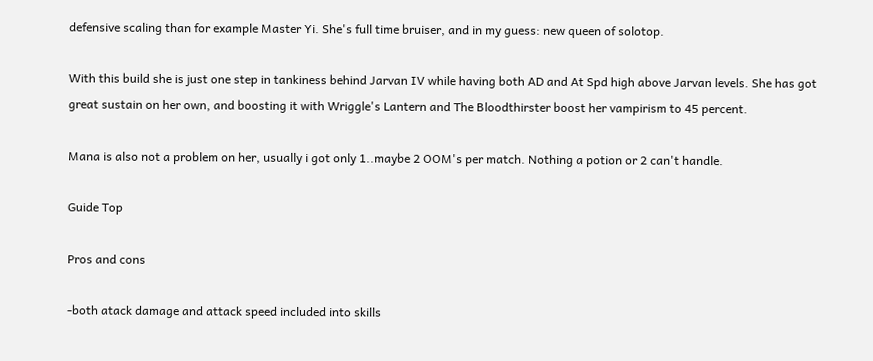defensive scaling than for example Master Yi. She's full time bruiser, and in my guess: new queen of solotop.

With this build she is just one step in tankiness behind Jarvan IV while having both AD and At Spd high above Jarvan levels. She has got great sustain on her own, and boosting it with Wriggle's Lantern and The Bloodthirster boost her vampirism to 45 percent.

Mana is also not a problem on her, usually i got only 1..maybe 2 OOM's per match. Nothing a potion or 2 can't handle.

Guide Top

Pros and cons

-both atack damage and attack speed included into skills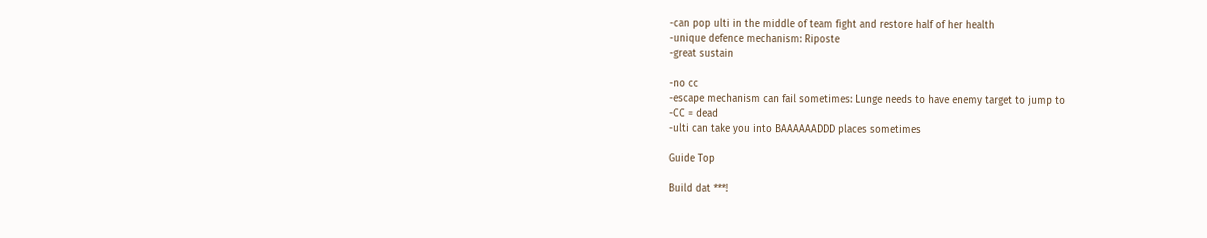-can pop ulti in the middle of team fight and restore half of her health
-unique defence mechanism: Riposte
-great sustain

-no cc
-escape mechanism can fail sometimes: Lunge needs to have enemy target to jump to
-CC = dead
-ulti can take you into BAAAAAADDD places sometimes

Guide Top

Build dat ***!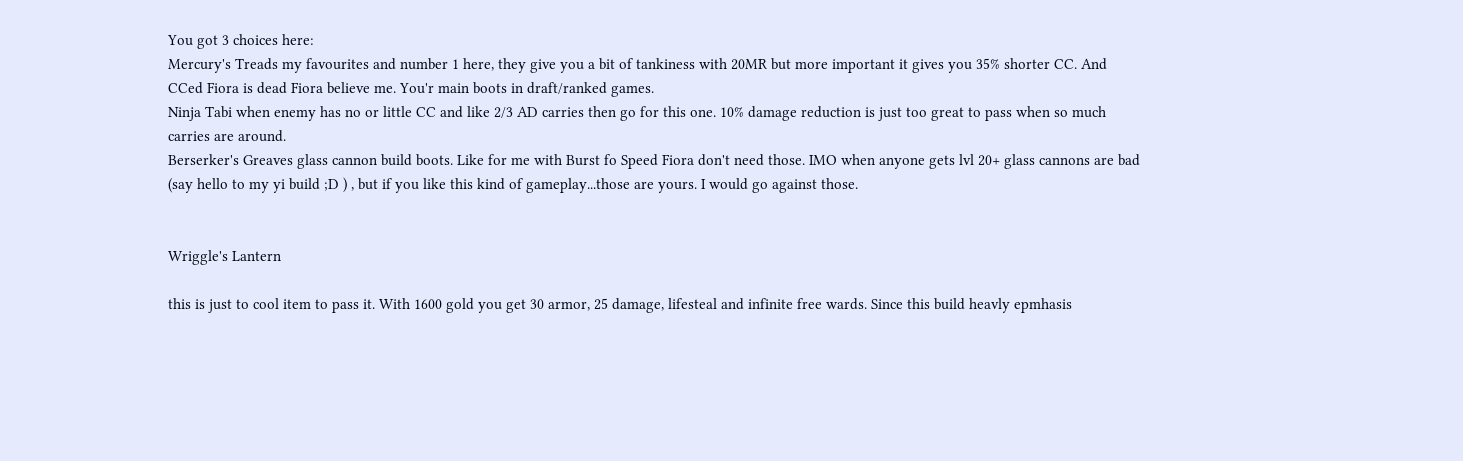You got 3 choices here:
Mercury's Treads my favourites and number 1 here, they give you a bit of tankiness with 20MR but more important it gives you 35% shorter CC. And CCed Fiora is dead Fiora believe me. You'r main boots in draft/ranked games.
Ninja Tabi when enemy has no or little CC and like 2/3 AD carries then go for this one. 10% damage reduction is just too great to pass when so much carries are around.
Berserker's Greaves glass cannon build boots. Like for me with Burst fo Speed Fiora don't need those. IMO when anyone gets lvl 20+ glass cannons are bad (say hello to my yi build ;D ) , but if you like this kind of gameplay...those are yours. I would go against those.


Wriggle's Lantern

this is just to cool item to pass it. With 1600 gold you get 30 armor, 25 damage, lifesteal and infinite free wards. Since this build heavly epmhasis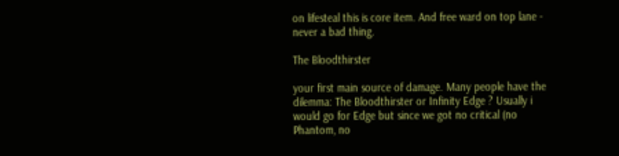on lifesteal this is core item. And free ward on top lane - never a bad thing.

The Bloodthirster

your first main source of damage. Many people have the dilemma: The Bloodthirster or Infinity Edge ? Usually i would go for Edge but since we got no critical (no Phantom, no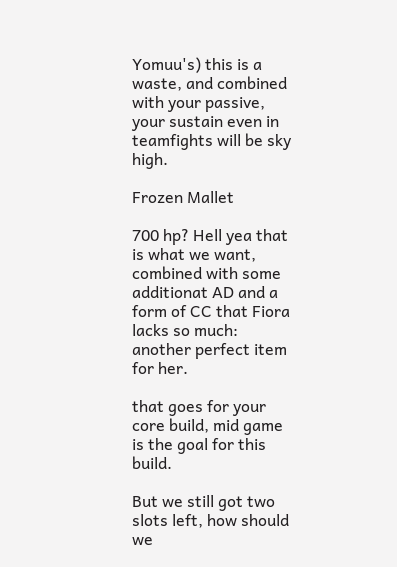Yomuu's) this is a waste, and combined with your passive, your sustain even in teamfights will be sky high.

Frozen Mallet

700 hp? Hell yea that is what we want, combined with some additionat AD and a form of CC that Fiora lacks so much: another perfect item for her.

that goes for your core build, mid game is the goal for this build.

But we still got two slots left, how should we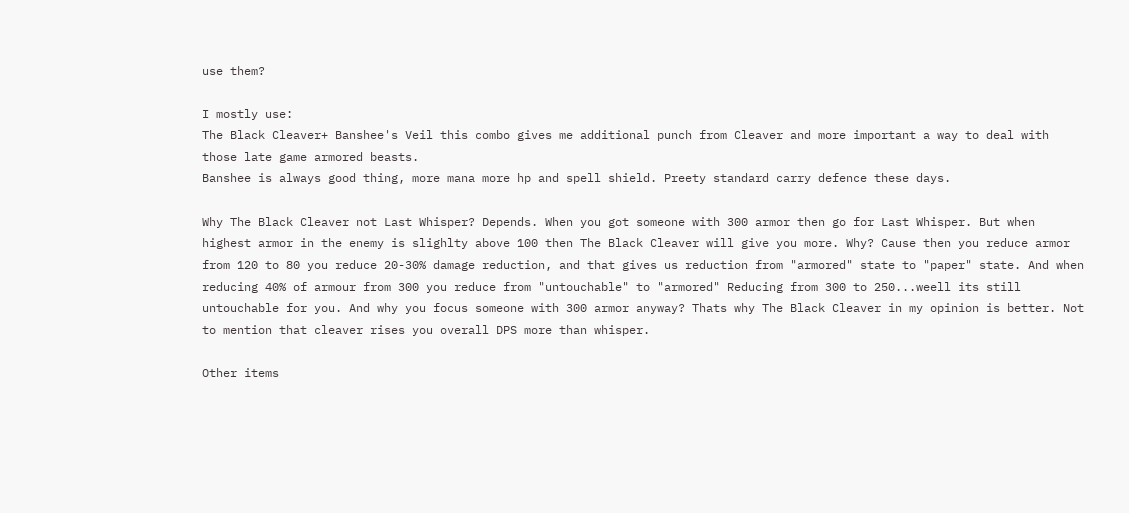use them?

I mostly use:
The Black Cleaver+ Banshee's Veil this combo gives me additional punch from Cleaver and more important a way to deal with those late game armored beasts.
Banshee is always good thing, more mana more hp and spell shield. Preety standard carry defence these days.

Why The Black Cleaver not Last Whisper? Depends. When you got someone with 300 armor then go for Last Whisper. But when highest armor in the enemy is slighlty above 100 then The Black Cleaver will give you more. Why? Cause then you reduce armor from 120 to 80 you reduce 20-30% damage reduction, and that gives us reduction from "armored" state to "paper" state. And when reducing 40% of armour from 300 you reduce from "untouchable" to "armored" Reducing from 300 to 250...weell its still untouchable for you. And why you focus someone with 300 armor anyway? Thats why The Black Cleaver in my opinion is better. Not to mention that cleaver rises you overall DPS more than whisper.

Other items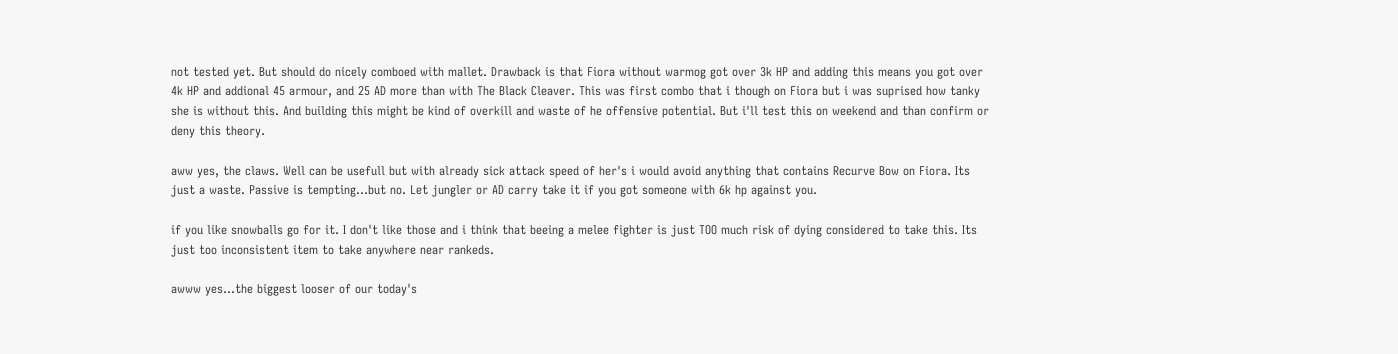not tested yet. But should do nicely comboed with mallet. Drawback is that Fiora without warmog got over 3k HP and adding this means you got over 4k HP and addional 45 armour, and 25 AD more than with The Black Cleaver. This was first combo that i though on Fiora but i was suprised how tanky she is without this. And building this might be kind of overkill and waste of he offensive potential. But i'll test this on weekend and than confirm or deny this theory.

aww yes, the claws. Well can be usefull but with already sick attack speed of her's i would avoid anything that contains Recurve Bow on Fiora. Its just a waste. Passive is tempting...but no. Let jungler or AD carry take it if you got someone with 6k hp against you.

if you like snowballs go for it. I don't like those and i think that beeing a melee fighter is just TOO much risk of dying considered to take this. Its just too inconsistent item to take anywhere near rankeds.

awww yes...the biggest looser of our today's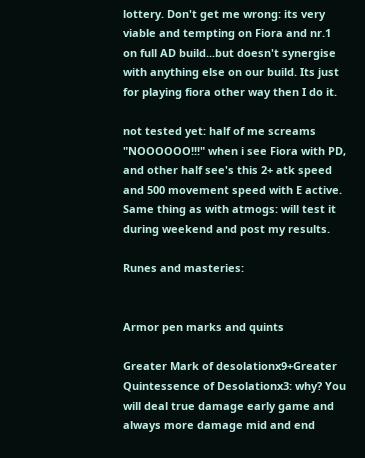lottery. Don't get me wrong: its very viable and tempting on Fiora and nr.1 on full AD build...but doesn't synergise with anything else on our build. Its just for playing fiora other way then I do it.

not tested yet: half of me screams "NOOOOOO!!!" when i see Fiora with PD, and other half see's this 2+ atk speed and 500 movement speed with E active. Same thing as with atmogs: will test it during weekend and post my results.

Runes and masteries:


Armor pen marks and quints

Greater Mark of desolationx9+Greater Quintessence of Desolationx3: why? You will deal true damage early game and always more damage mid and end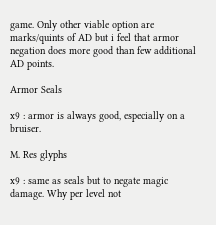game. Only other viable option are marks/quints of AD but i feel that armor negation does more good than few additional AD points.

Armor Seals

x9 : armor is always good, especially on a bruiser.

M. Res glyphs

x9 : same as seals but to negate magic damage. Why per level not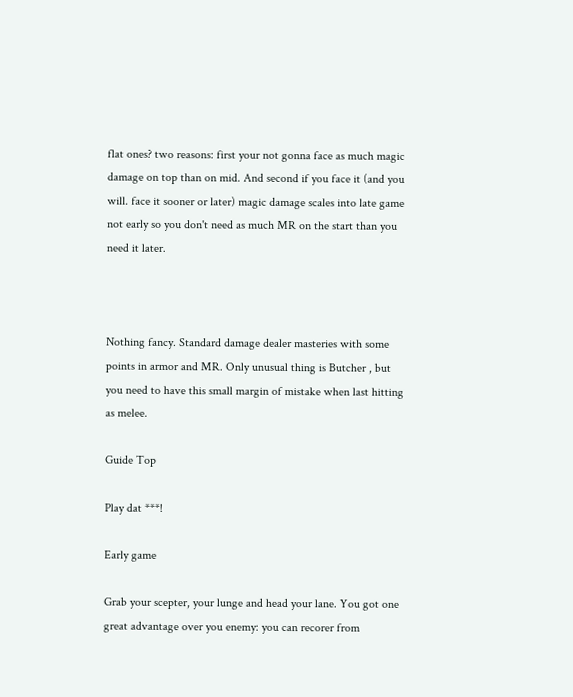flat ones? two reasons: first your not gonna face as much magic damage on top than on mid. And second if you face it (and you will. face it sooner or later) magic damage scales into late game not early so you don't need as much MR on the start than you need it later.



Nothing fancy. Standard damage dealer masteries with some points in armor and MR. Only unusual thing is Butcher , but you need to have this small margin of mistake when last hitting as melee.

Guide Top

Play dat ***!

Early game

Grab your scepter, your lunge and head your lane. You got one great advantage over you enemy: you can recorer from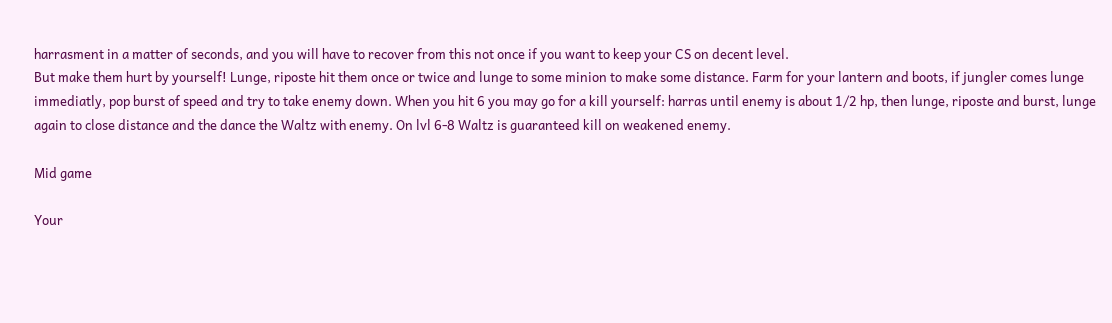harrasment in a matter of seconds, and you will have to recover from this not once if you want to keep your CS on decent level.
But make them hurt by yourself! Lunge, riposte hit them once or twice and lunge to some minion to make some distance. Farm for your lantern and boots, if jungler comes lunge immediatly, pop burst of speed and try to take enemy down. When you hit 6 you may go for a kill yourself: harras until enemy is about 1/2 hp, then lunge, riposte and burst, lunge again to close distance and the dance the Waltz with enemy. On lvl 6-8 Waltz is guaranteed kill on weakened enemy.

Mid game

Your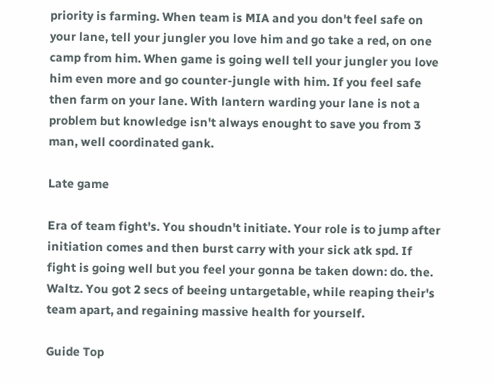priority is farming. When team is MIA and you don't feel safe on your lane, tell your jungler you love him and go take a red, on one camp from him. When game is going well tell your jungler you love him even more and go counter-jungle with him. If you feel safe then farm on your lane. With lantern warding your lane is not a problem but knowledge isn't always enought to save you from 3 man, well coordinated gank.

Late game

Era of team fight's. You shoudn't initiate. Your role is to jump after initiation comes and then burst carry with your sick atk spd. If fight is going well but you feel your gonna be taken down: do. the. Waltz. You got 2 secs of beeing untargetable, while reaping their's team apart, and regaining massive health for yourself.

Guide Top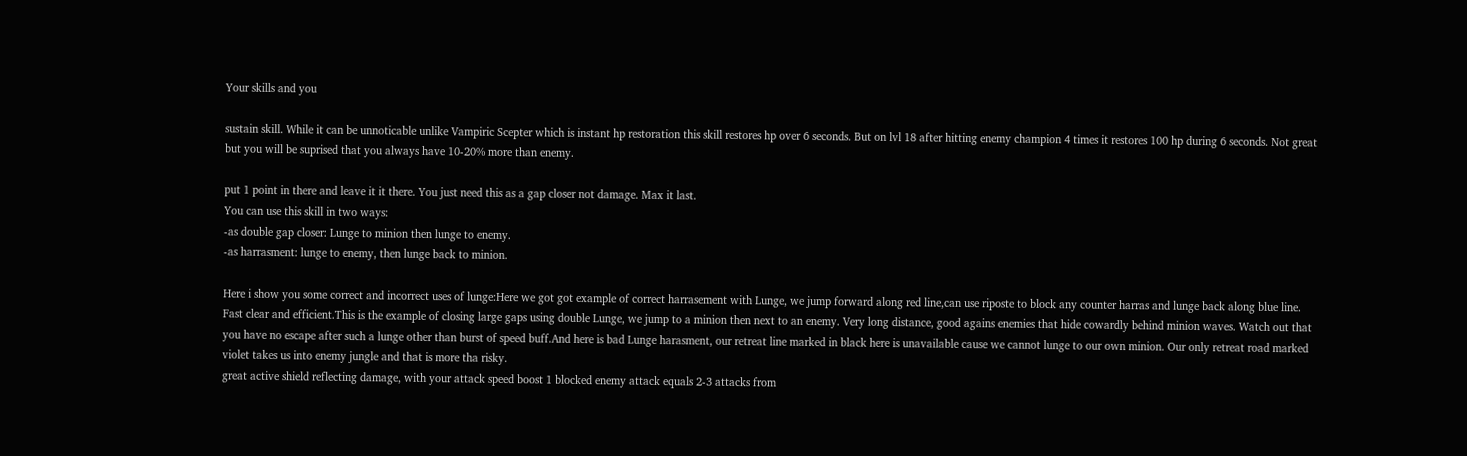Your skills and you

sustain skill. While it can be unnoticable unlike Vampiric Scepter which is instant hp restoration this skill restores hp over 6 seconds. But on lvl 18 after hitting enemy champion 4 times it restores 100 hp during 6 seconds. Not great but you will be suprised that you always have 10-20% more than enemy.

put 1 point in there and leave it it there. You just need this as a gap closer not damage. Max it last.
You can use this skill in two ways:
-as double gap closer: Lunge to minion then lunge to enemy.
-as harrasment: lunge to enemy, then lunge back to minion.

Here i show you some correct and incorrect uses of lunge:Here we got got example of correct harrasement with Lunge, we jump forward along red line,can use riposte to block any counter harras and lunge back along blue line. Fast clear and efficient.This is the example of closing large gaps using double Lunge, we jump to a minion then next to an enemy. Very long distance, good agains enemies that hide cowardly behind minion waves. Watch out that you have no escape after such a lunge other than burst of speed buff.And here is bad Lunge harasment, our retreat line marked in black here is unavailable cause we cannot lunge to our own minion. Our only retreat road marked violet takes us into enemy jungle and that is more tha risky.
great active shield reflecting damage, with your attack speed boost 1 blocked enemy attack equals 2-3 attacks from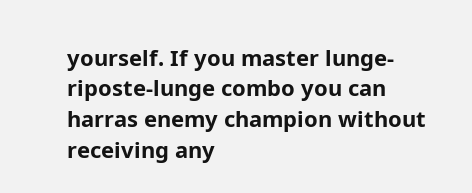yourself. If you master lunge-riposte-lunge combo you can harras enemy champion without receiving any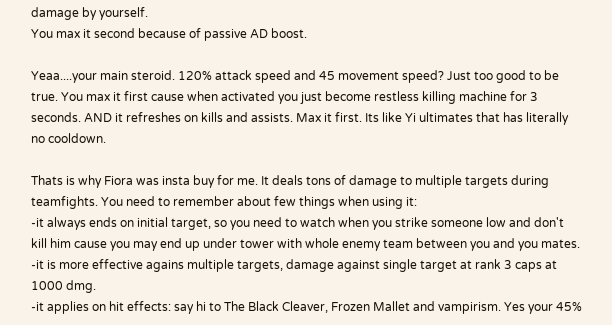damage by yourself.
You max it second because of passive AD boost.

Yeaa....your main steroid. 120% attack speed and 45 movement speed? Just too good to be true. You max it first cause when activated you just become restless killing machine for 3 seconds. AND it refreshes on kills and assists. Max it first. Its like Yi ultimates that has literally no cooldown.

Thats is why Fiora was insta buy for me. It deals tons of damage to multiple targets during teamfights. You need to remember about few things when using it:
-it always ends on initial target, so you need to watch when you strike someone low and don't kill him cause you may end up under tower with whole enemy team between you and you mates.
-it is more effective agains multiple targets, damage against single target at rank 3 caps at 1000 dmg.
-it applies on hit effects: say hi to The Black Cleaver, Frozen Mallet and vampirism. Yes your 45%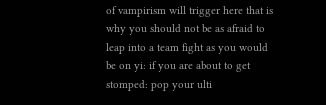of vampirism will trigger here that is why you should not be as afraid to leap into a team fight as you would be on yi: if you are about to get stomped: pop your ulti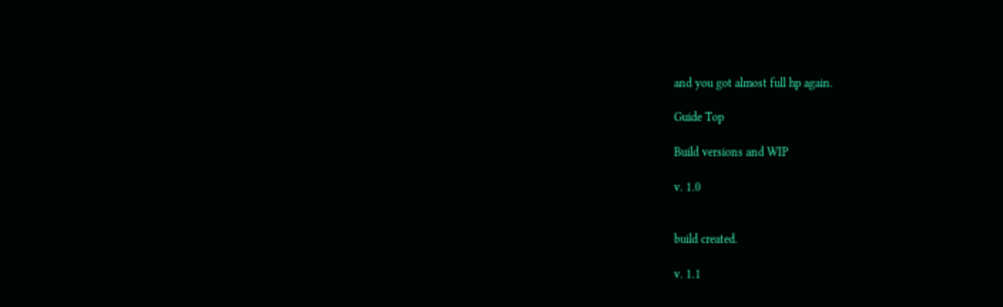and you got almost full hp again.

Guide Top

Build versions and WIP

v. 1.0


build created.

v. 1.1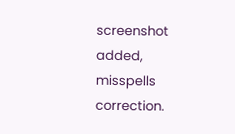screenshot added, misspells correction.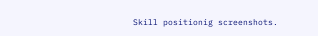Skill positionig screenshots.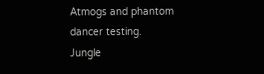Atmogs and phantom dancer testing.
Jungle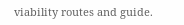viability routes and guide.